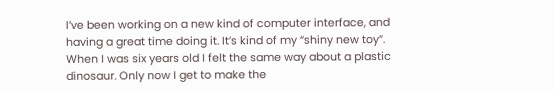I’ve been working on a new kind of computer interface, and having a great time doing it. It’s kind of my “shiny new toy”. When I was six years old I felt the same way about a plastic dinosaur. Only now I get to make the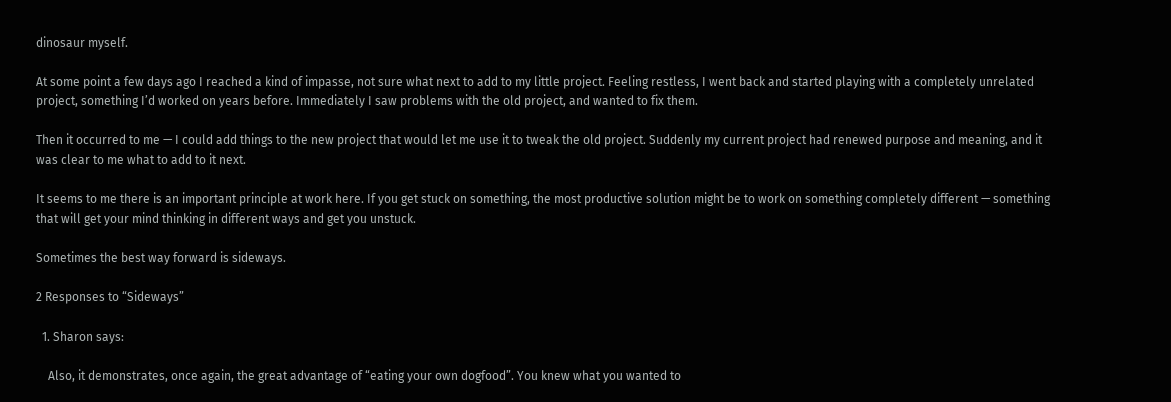dinosaur myself.

At some point a few days ago I reached a kind of impasse, not sure what next to add to my little project. Feeling restless, I went back and started playing with a completely unrelated project, something I’d worked on years before. Immediately I saw problems with the old project, and wanted to fix them.

Then it occurred to me — I could add things to the new project that would let me use it to tweak the old project. Suddenly my current project had renewed purpose and meaning, and it was clear to me what to add to it next.

It seems to me there is an important principle at work here. If you get stuck on something, the most productive solution might be to work on something completely different — something that will get your mind thinking in different ways and get you unstuck.

Sometimes the best way forward is sideways.

2 Responses to “Sideways”

  1. Sharon says:

    Also, it demonstrates, once again, the great advantage of “eating your own dogfood”. You knew what you wanted to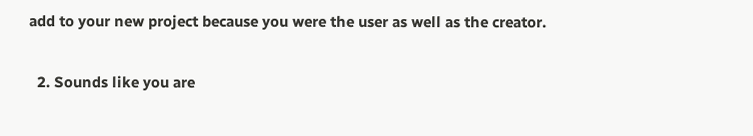add to your new project because you were the user as well as the creator.

  2. Sounds like you are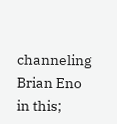channeling Brian Eno in this;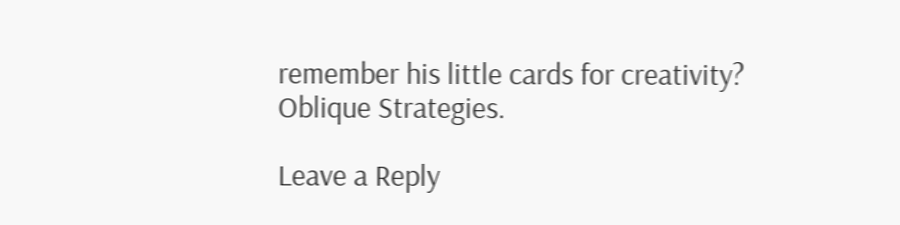remember his little cards for creativity? Oblique Strategies.

Leave a Reply